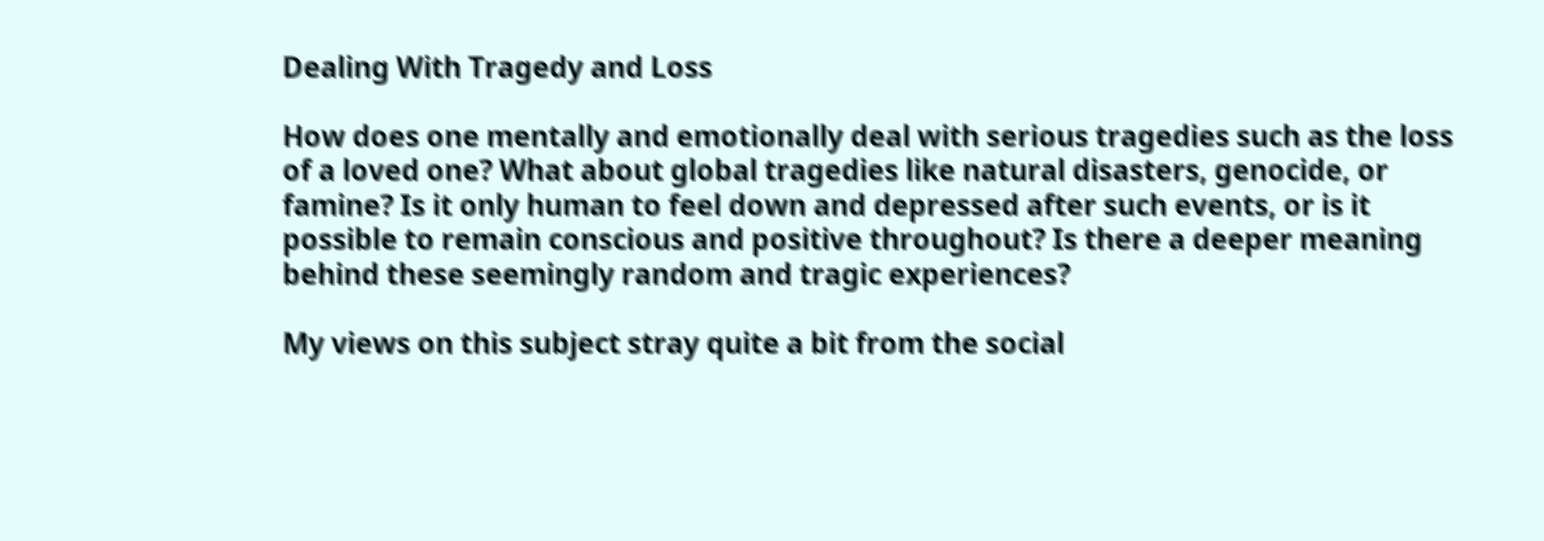Dealing With Tragedy and Loss

How does one mentally and emotionally deal with serious tragedies such as the loss of a loved one? What about global tragedies like natural disasters, genocide, or famine? Is it only human to feel down and depressed after such events, or is it possible to remain conscious and positive throughout? Is there a deeper meaning behind these seemingly random and tragic experiences?

My views on this subject stray quite a bit from the social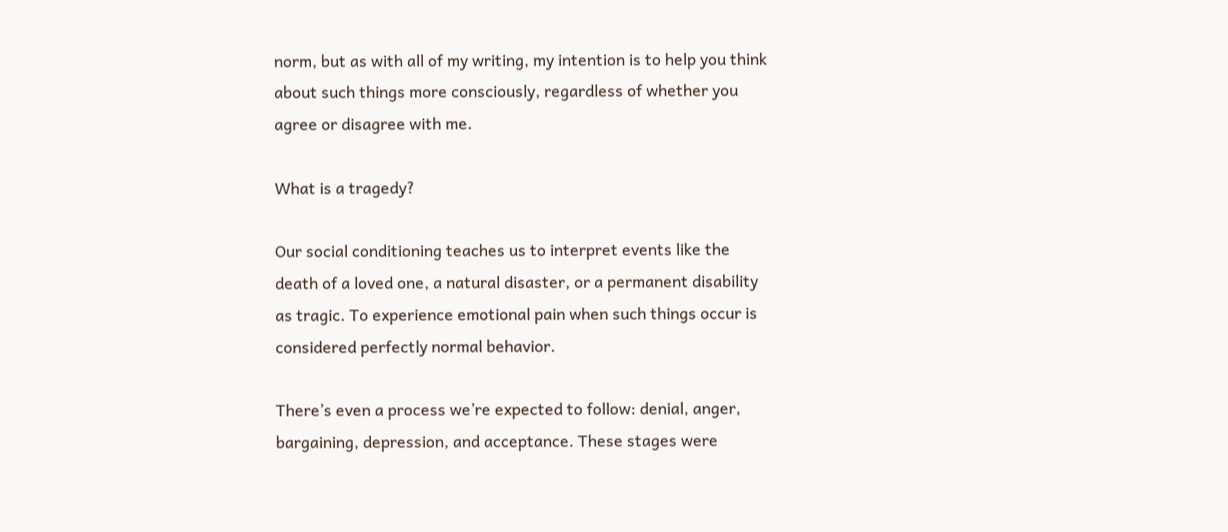norm, but as with all of my writing, my intention is to help you think about such things more consciously, regardless of whether you agree or disagree with me.

What is a tragedy?

Our social conditioning teaches us to interpret events like the death of a loved one, a natural disaster, or a permanent disability as tragic. To experience emotional pain when such things occur is considered perfectly normal behavior.

There’s even a process we’re expected to follow: denial, anger, bargaining, depression, and acceptance. These stages were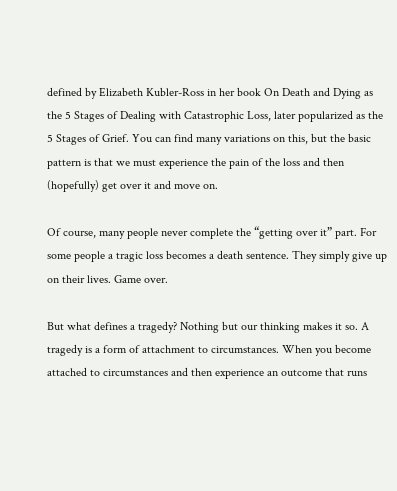defined by Elizabeth Kubler-Ross in her book On Death and Dying as the 5 Stages of Dealing with Catastrophic Loss, later popularized as the 5 Stages of Grief. You can find many variations on this, but the basic pattern is that we must experience the pain of the loss and then (hopefully) get over it and move on.

Of course, many people never complete the “getting over it” part. For some people a tragic loss becomes a death sentence. They simply give up on their lives. Game over.

But what defines a tragedy? Nothing but our thinking makes it so. A tragedy is a form of attachment to circumstances. When you become attached to circumstances and then experience an outcome that runs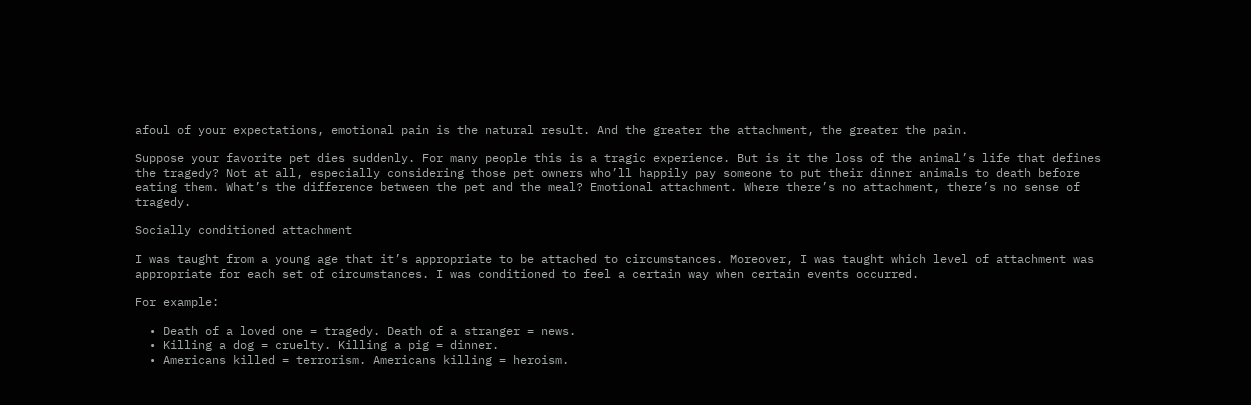afoul of your expectations, emotional pain is the natural result. And the greater the attachment, the greater the pain.

Suppose your favorite pet dies suddenly. For many people this is a tragic experience. But is it the loss of the animal’s life that defines the tragedy? Not at all, especially considering those pet owners who’ll happily pay someone to put their dinner animals to death before eating them. What’s the difference between the pet and the meal? Emotional attachment. Where there’s no attachment, there’s no sense of tragedy.

Socially conditioned attachment

I was taught from a young age that it’s appropriate to be attached to circumstances. Moreover, I was taught which level of attachment was appropriate for each set of circumstances. I was conditioned to feel a certain way when certain events occurred.

For example:

  • Death of a loved one = tragedy. Death of a stranger = news.
  • Killing a dog = cruelty. Killing a pig = dinner.
  • Americans killed = terrorism. Americans killing = heroism.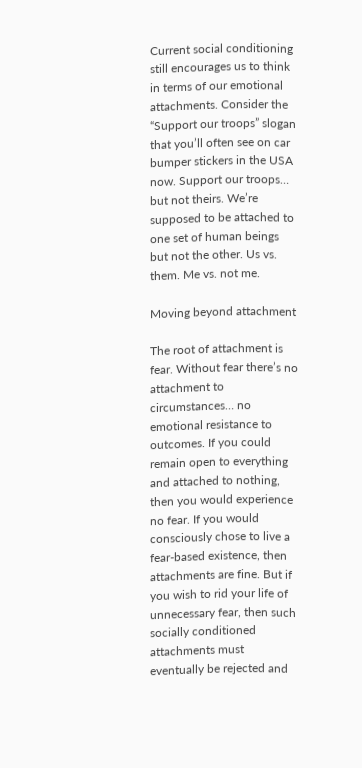Current social conditioning still encourages us to think in terms of our emotional attachments. Consider the “Support our troops” slogan that you’ll often see on car bumper stickers in the USA now. Support our troops… but not theirs. We’re supposed to be attached to one set of human beings but not the other. Us vs. them. Me vs. not me.

Moving beyond attachment

The root of attachment is fear. Without fear there’s no attachment to circumstances… no emotional resistance to outcomes. If you could remain open to everything and attached to nothing, then you would experience no fear. If you would consciously chose to live a fear-based existence, then attachments are fine. But if you wish to rid your life of unnecessary fear, then such socially conditioned attachments must eventually be rejected and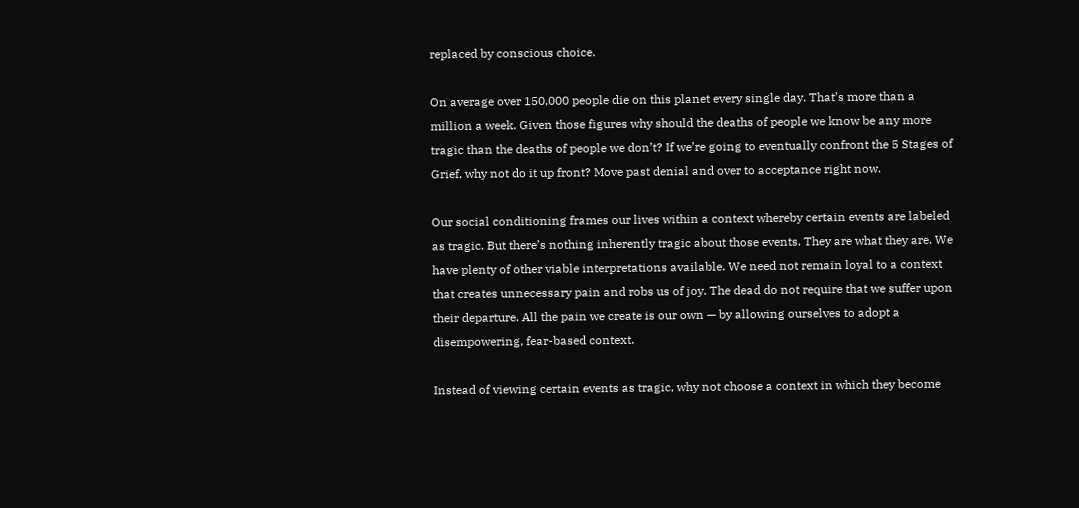replaced by conscious choice.

On average over 150,000 people die on this planet every single day. That’s more than a million a week. Given those figures why should the deaths of people we know be any more tragic than the deaths of people we don’t? If we’re going to eventually confront the 5 Stages of Grief, why not do it up front? Move past denial and over to acceptance right now.

Our social conditioning frames our lives within a context whereby certain events are labeled as tragic. But there’s nothing inherently tragic about those events. They are what they are. We have plenty of other viable interpretations available. We need not remain loyal to a context that creates unnecessary pain and robs us of joy. The dead do not require that we suffer upon their departure. All the pain we create is our own — by allowing ourselves to adopt a disempowering, fear-based context.

Instead of viewing certain events as tragic, why not choose a context in which they become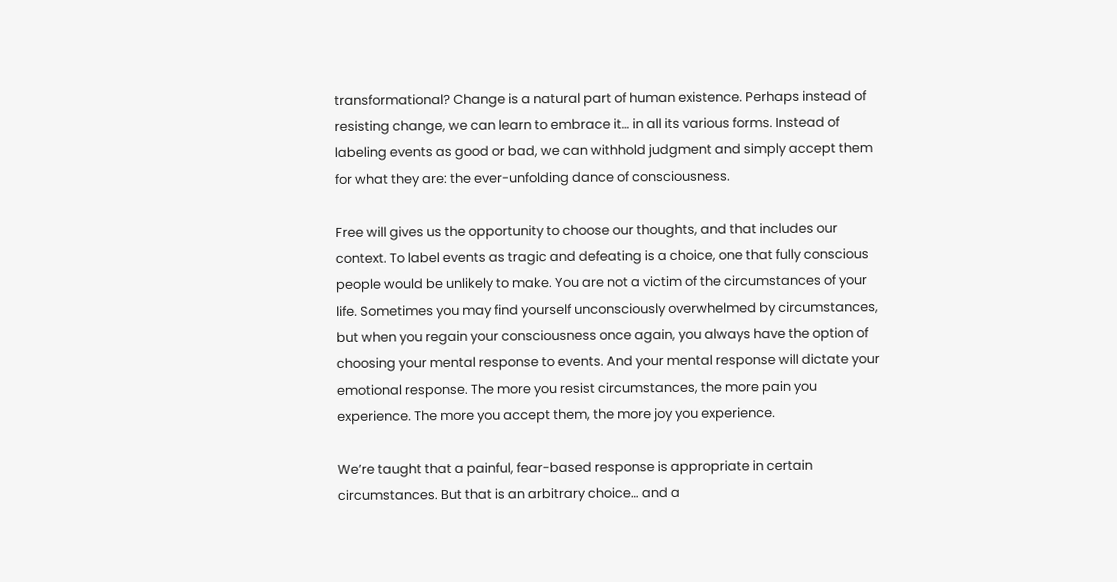transformational? Change is a natural part of human existence. Perhaps instead of resisting change, we can learn to embrace it… in all its various forms. Instead of labeling events as good or bad, we can withhold judgment and simply accept them for what they are: the ever-unfolding dance of consciousness.

Free will gives us the opportunity to choose our thoughts, and that includes our context. To label events as tragic and defeating is a choice, one that fully conscious people would be unlikely to make. You are not a victim of the circumstances of your life. Sometimes you may find yourself unconsciously overwhelmed by circumstances, but when you regain your consciousness once again, you always have the option of choosing your mental response to events. And your mental response will dictate your emotional response. The more you resist circumstances, the more pain you experience. The more you accept them, the more joy you experience.

We’re taught that a painful, fear-based response is appropriate in certain circumstances. But that is an arbitrary choice… and a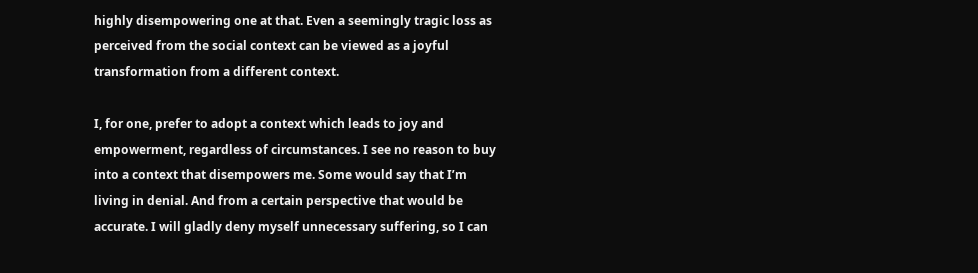highly disempowering one at that. Even a seemingly tragic loss as perceived from the social context can be viewed as a joyful transformation from a different context.

I, for one, prefer to adopt a context which leads to joy and empowerment, regardless of circumstances. I see no reason to buy into a context that disempowers me. Some would say that I’m living in denial. And from a certain perspective that would be accurate. I will gladly deny myself unnecessary suffering, so I can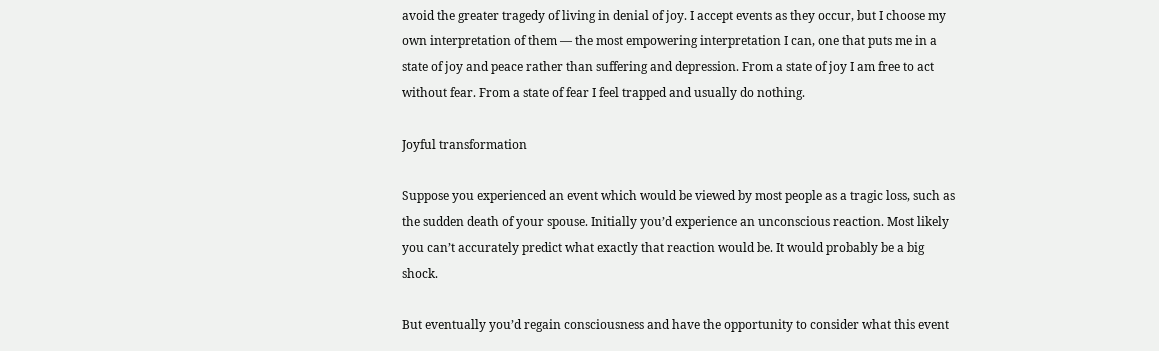avoid the greater tragedy of living in denial of joy. I accept events as they occur, but I choose my own interpretation of them — the most empowering interpretation I can, one that puts me in a state of joy and peace rather than suffering and depression. From a state of joy I am free to act without fear. From a state of fear I feel trapped and usually do nothing.

Joyful transformation

Suppose you experienced an event which would be viewed by most people as a tragic loss, such as the sudden death of your spouse. Initially you’d experience an unconscious reaction. Most likely you can’t accurately predict what exactly that reaction would be. It would probably be a big shock.

But eventually you’d regain consciousness and have the opportunity to consider what this event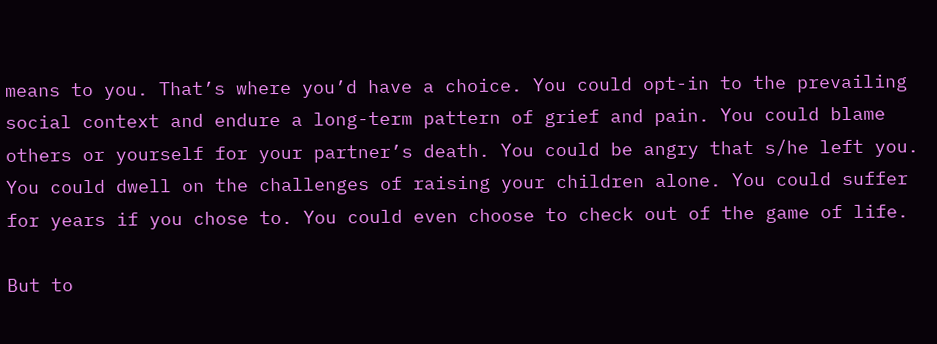means to you. That’s where you’d have a choice. You could opt-in to the prevailing social context and endure a long-term pattern of grief and pain. You could blame others or yourself for your partner’s death. You could be angry that s/he left you. You could dwell on the challenges of raising your children alone. You could suffer for years if you chose to. You could even choose to check out of the game of life.

But to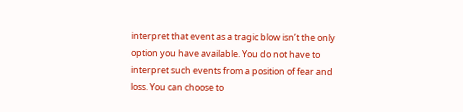interpret that event as a tragic blow isn’t the only option you have available. You do not have to interpret such events from a position of fear and loss. You can choose to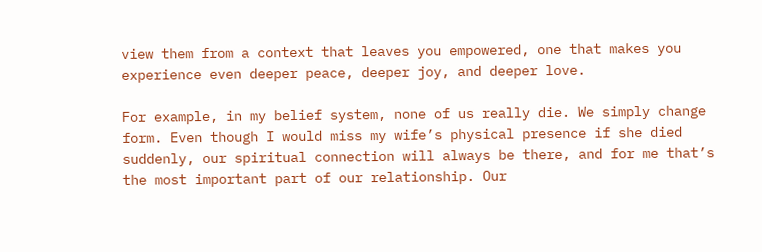view them from a context that leaves you empowered, one that makes you experience even deeper peace, deeper joy, and deeper love.

For example, in my belief system, none of us really die. We simply change form. Even though I would miss my wife’s physical presence if she died suddenly, our spiritual connection will always be there, and for me that’s the most important part of our relationship. Our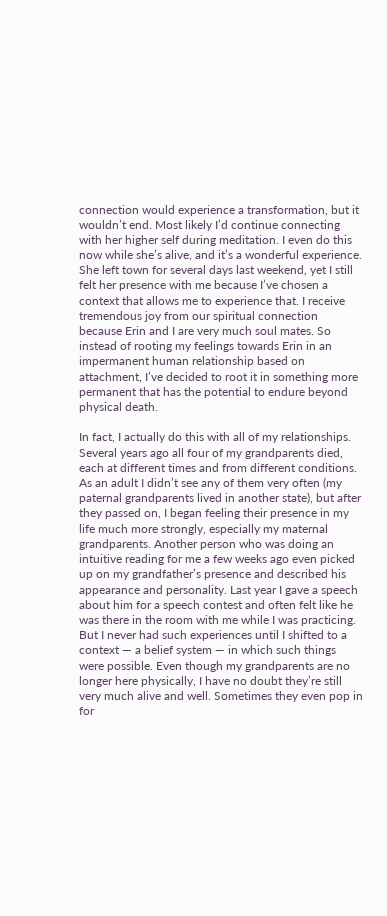connection would experience a transformation, but it wouldn’t end. Most likely I’d continue connecting with her higher self during meditation. I even do this now while she’s alive, and it’s a wonderful experience. She left town for several days last weekend, yet I still felt her presence with me because I’ve chosen a context that allows me to experience that. I receive tremendous joy from our spiritual connection because Erin and I are very much soul mates. So instead of rooting my feelings towards Erin in an impermanent human relationship based on attachment, I’ve decided to root it in something more permanent that has the potential to endure beyond physical death.

In fact, I actually do this with all of my relationships. Several years ago all four of my grandparents died, each at different times and from different conditions. As an adult I didn’t see any of them very often (my paternal grandparents lived in another state), but after they passed on, I began feeling their presence in my life much more strongly, especially my maternal grandparents. Another person who was doing an intuitive reading for me a few weeks ago even picked up on my grandfather’s presence and described his appearance and personality. Last year I gave a speech about him for a speech contest and often felt like he was there in the room with me while I was practicing. But I never had such experiences until I shifted to a context — a belief system — in which such things were possible. Even though my grandparents are no longer here physically, I have no doubt they’re still very much alive and well. Sometimes they even pop in for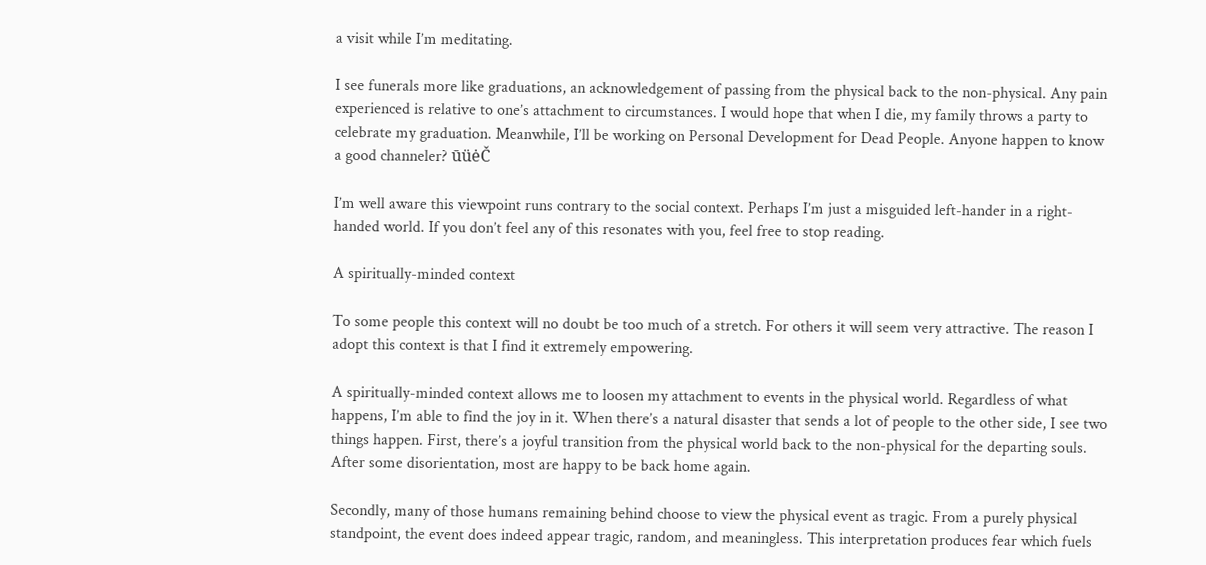a visit while I’m meditating.

I see funerals more like graduations, an acknowledgement of passing from the physical back to the non-physical. Any pain experienced is relative to one’s attachment to circumstances. I would hope that when I die, my family throws a party to celebrate my graduation. Meanwhile, I’ll be working on Personal Development for Dead People. Anyone happen to know a good channeler? ūüėČ

I’m well aware this viewpoint runs contrary to the social context. Perhaps I’m just a misguided left-hander in a right-handed world. If you don’t feel any of this resonates with you, feel free to stop reading.

A spiritually-minded context

To some people this context will no doubt be too much of a stretch. For others it will seem very attractive. The reason I adopt this context is that I find it extremely empowering.

A spiritually-minded context allows me to loosen my attachment to events in the physical world. Regardless of what happens, I’m able to find the joy in it. When there’s a natural disaster that sends a lot of people to the other side, I see two things happen. First, there’s a joyful transition from the physical world back to the non-physical for the departing souls. After some disorientation, most are happy to be back home again.

Secondly, many of those humans remaining behind choose to view the physical event as tragic. From a purely physical standpoint, the event does indeed appear tragic, random, and meaningless. This interpretation produces fear which fuels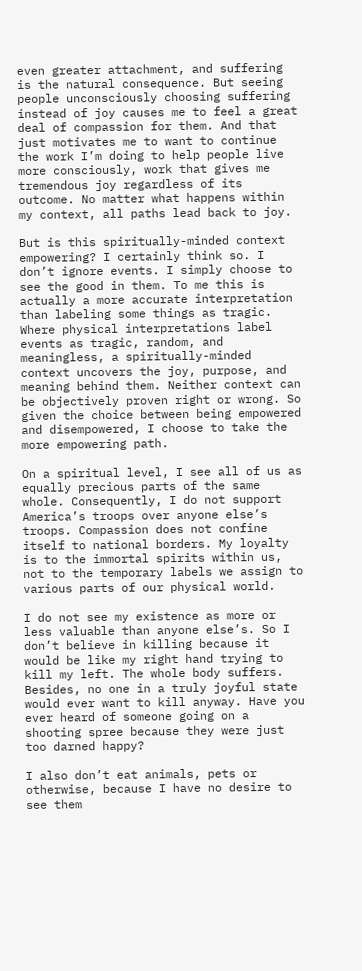even greater attachment, and suffering is the natural consequence. But seeing people unconsciously choosing suffering instead of joy causes me to feel a great deal of compassion for them. And that just motivates me to want to continue the work I’m doing to help people live more consciously, work that gives me tremendous joy regardless of its outcome. No matter what happens within my context, all paths lead back to joy.

But is this spiritually-minded context empowering? I certainly think so. I don’t ignore events. I simply choose to see the good in them. To me this is actually a more accurate interpretation than labeling some things as tragic. Where physical interpretations label events as tragic, random, and meaningless, a spiritually-minded context uncovers the joy, purpose, and meaning behind them. Neither context can be objectively proven right or wrong. So given the choice between being empowered and disempowered, I choose to take the more empowering path.

On a spiritual level, I see all of us as equally precious parts of the same whole. Consequently, I do not support America’s troops over anyone else’s troops. Compassion does not confine itself to national borders. My loyalty is to the immortal spirits within us, not to the temporary labels we assign to various parts of our physical world.

I do not see my existence as more or less valuable than anyone else’s. So I don’t believe in killing because it would be like my right hand trying to kill my left. The whole body suffers. Besides, no one in a truly joyful state would ever want to kill anyway. Have you ever heard of someone going on a shooting spree because they were just too darned happy?

I also don’t eat animals, pets or otherwise, because I have no desire to see them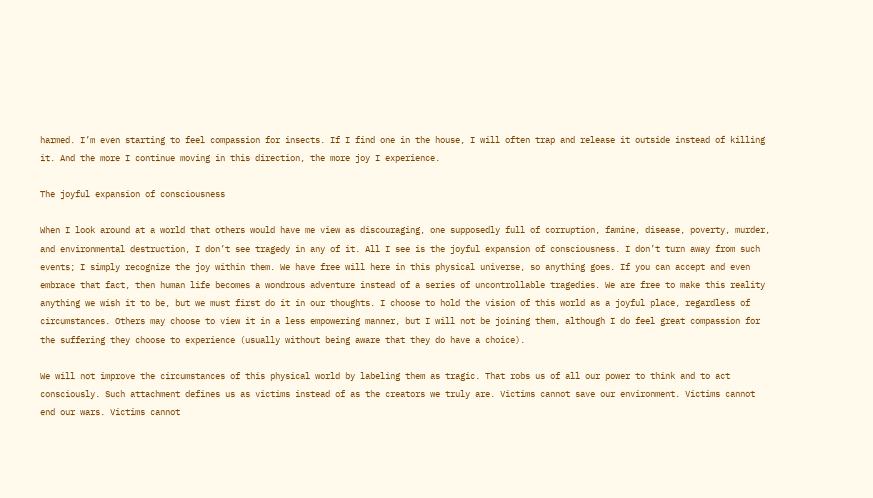harmed. I’m even starting to feel compassion for insects. If I find one in the house, I will often trap and release it outside instead of killing it. And the more I continue moving in this direction, the more joy I experience.

The joyful expansion of consciousness

When I look around at a world that others would have me view as discouraging, one supposedly full of corruption, famine, disease, poverty, murder, and environmental destruction, I don’t see tragedy in any of it. All I see is the joyful expansion of consciousness. I don’t turn away from such events; I simply recognize the joy within them. We have free will here in this physical universe, so anything goes. If you can accept and even embrace that fact, then human life becomes a wondrous adventure instead of a series of uncontrollable tragedies. We are free to make this reality anything we wish it to be, but we must first do it in our thoughts. I choose to hold the vision of this world as a joyful place, regardless of circumstances. Others may choose to view it in a less empowering manner, but I will not be joining them, although I do feel great compassion for the suffering they choose to experience (usually without being aware that they do have a choice).

We will not improve the circumstances of this physical world by labeling them as tragic. That robs us of all our power to think and to act consciously. Such attachment defines us as victims instead of as the creators we truly are. Victims cannot save our environment. Victims cannot end our wars. Victims cannot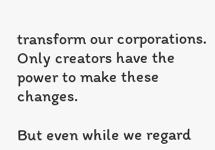transform our corporations. Only creators have the power to make these changes.

But even while we regard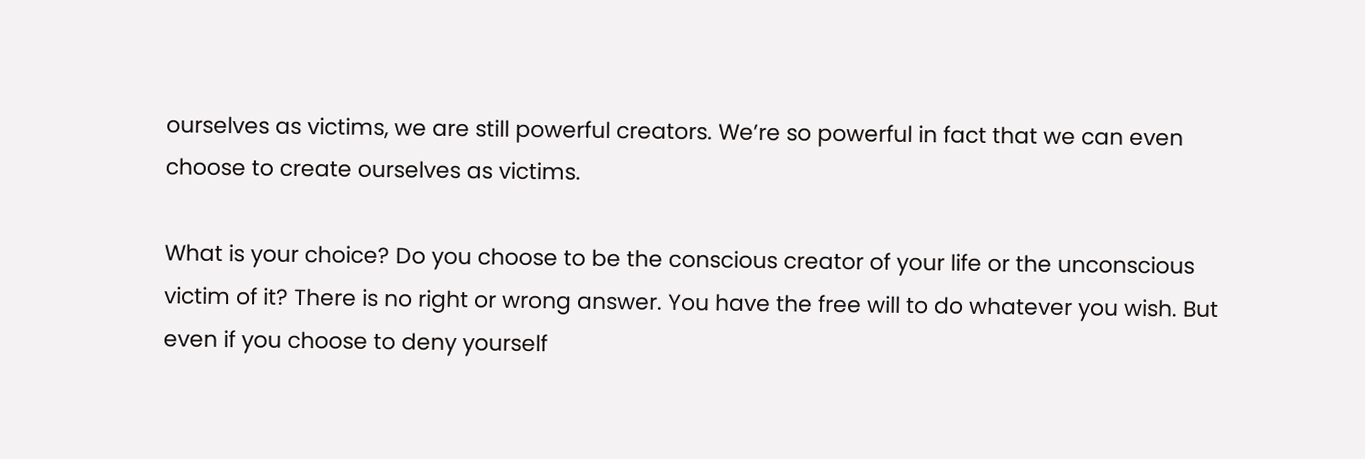ourselves as victims, we are still powerful creators. We’re so powerful in fact that we can even choose to create ourselves as victims.

What is your choice? Do you choose to be the conscious creator of your life or the unconscious victim of it? There is no right or wrong answer. You have the free will to do whatever you wish. But even if you choose to deny yourself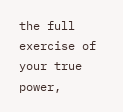the full exercise of your true power,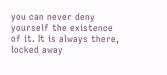you can never deny yourself the existence of it. It is always there, locked away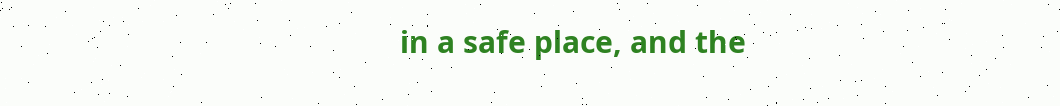in a safe place, and the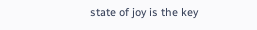state of joy is the key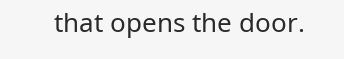that opens the door.